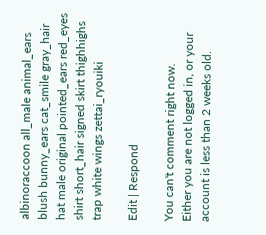albinoraccoon all_male animal_ears blush bunny_ears cat_smile gray_hair hat male original pointed_ears red_eyes shirt short_hair signed skirt thighhighs trap white wings zettai_ryouiki

Edit | Respond

You can't comment right now.
Either you are not logged in, or your account is less than 2 weeks old.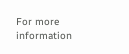For more information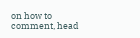on how to comment, head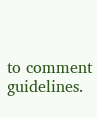to comment guidelines.